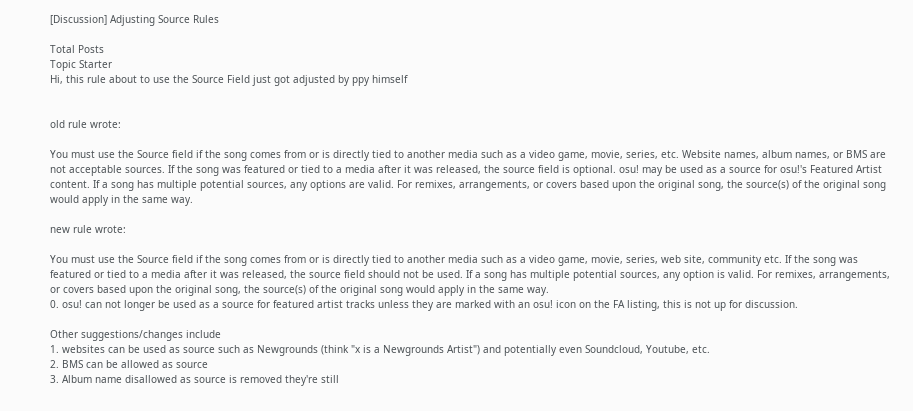[Discussion] Adjusting Source Rules

Total Posts
Topic Starter
Hi, this rule about to use the Source Field just got adjusted by ppy himself


old rule wrote:

You must use the Source field if the song comes from or is directly tied to another media such as a video game, movie, series, etc. Website names, album names, or BMS are not acceptable sources. If the song was featured or tied to a media after it was released, the source field is optional. osu! may be used as a source for osu!'s Featured Artist content. If a song has multiple potential sources, any options are valid. For remixes, arrangements, or covers based upon the original song, the source(s) of the original song would apply in the same way.

new rule wrote:

You must use the Source field if the song comes from or is directly tied to another media such as a video game, movie, series, web site, community etc. If the song was featured or tied to a media after it was released, the source field should not be used. If a song has multiple potential sources, any option is valid. For remixes, arrangements, or covers based upon the original song, the source(s) of the original song would apply in the same way.
0. osu! can not longer be used as a source for featured artist tracks unless they are marked with an osu! icon on the FA listing, this is not up for discussion.

Other suggestions/changes include
1. websites can be used as source such as Newgrounds (think "x is a Newgrounds Artist") and potentially even Soundcloud, Youtube, etc.
2. BMS can be allowed as source
3. Album name disallowed as source is removed they're still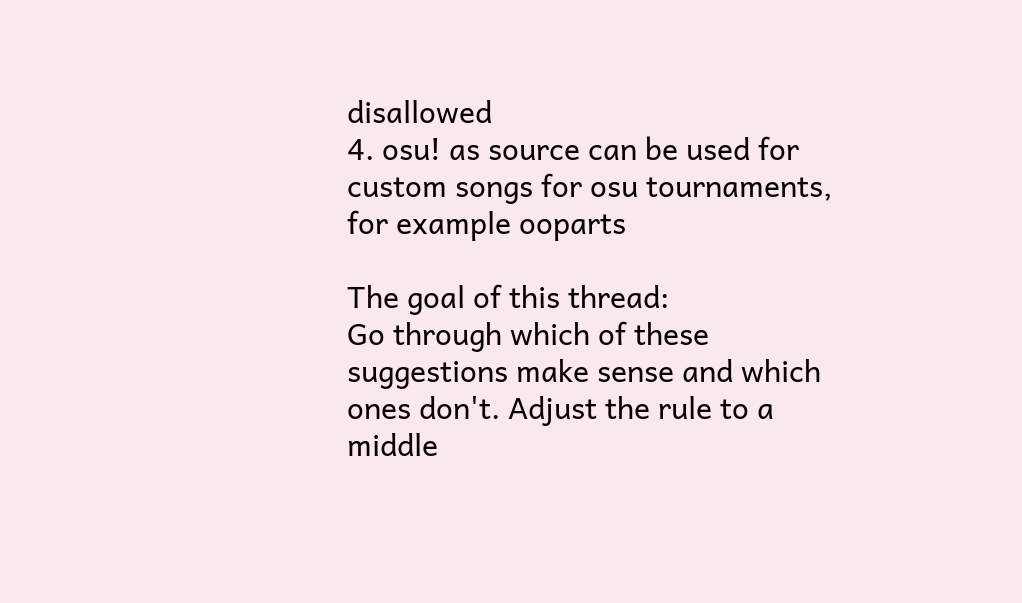disallowed
4. osu! as source can be used for custom songs for osu tournaments, for example ooparts

The goal of this thread:
Go through which of these suggestions make sense and which ones don't. Adjust the rule to a middle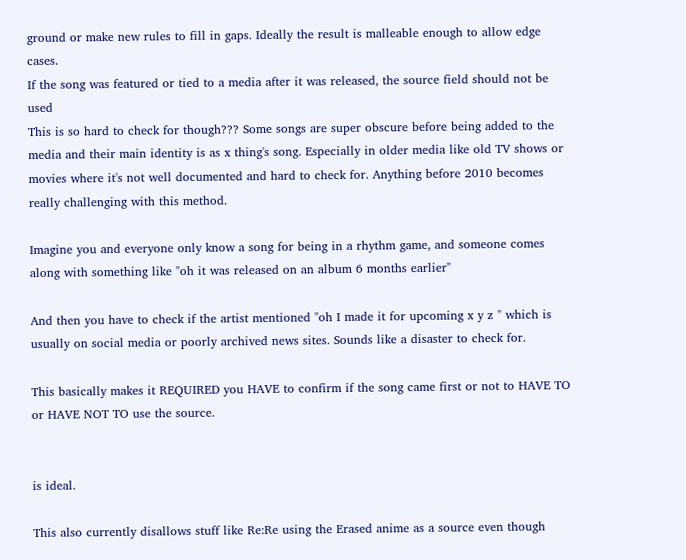ground or make new rules to fill in gaps. Ideally the result is malleable enough to allow edge cases.
If the song was featured or tied to a media after it was released, the source field should not be used
This is so hard to check for though??? Some songs are super obscure before being added to the media and their main identity is as x thing's song. Especially in older media like old TV shows or movies where it's not well documented and hard to check for. Anything before 2010 becomes really challenging with this method.

Imagine you and everyone only know a song for being in a rhythm game, and someone comes along with something like "oh it was released on an album 6 months earlier"

And then you have to check if the artist mentioned "oh I made it for upcoming x y z " which is usually on social media or poorly archived news sites. Sounds like a disaster to check for.

This basically makes it REQUIRED you HAVE to confirm if the song came first or not to HAVE TO or HAVE NOT TO use the source.


is ideal.

This also currently disallows stuff like Re:Re using the Erased anime as a source even though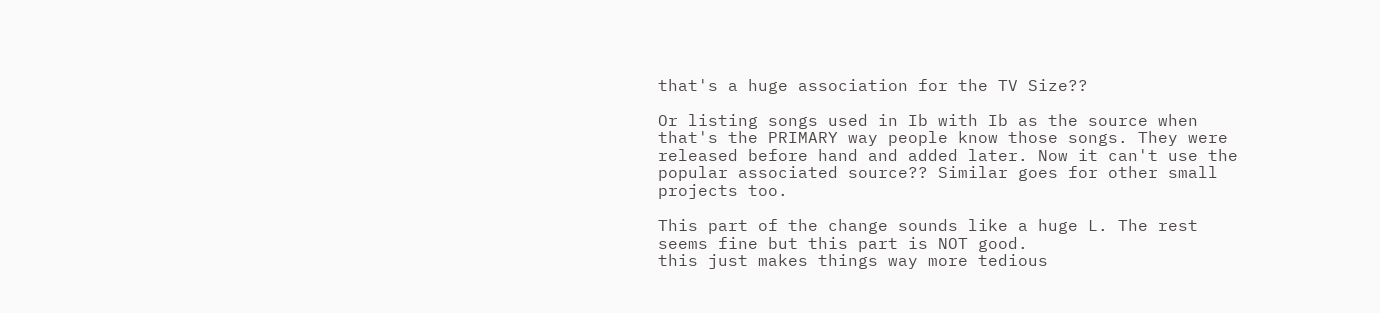that's a huge association for the TV Size??

Or listing songs used in Ib with Ib as the source when that's the PRIMARY way people know those songs. They were released before hand and added later. Now it can't use the popular associated source?? Similar goes for other small projects too.

This part of the change sounds like a huge L. The rest seems fine but this part is NOT good.
this just makes things way more tedious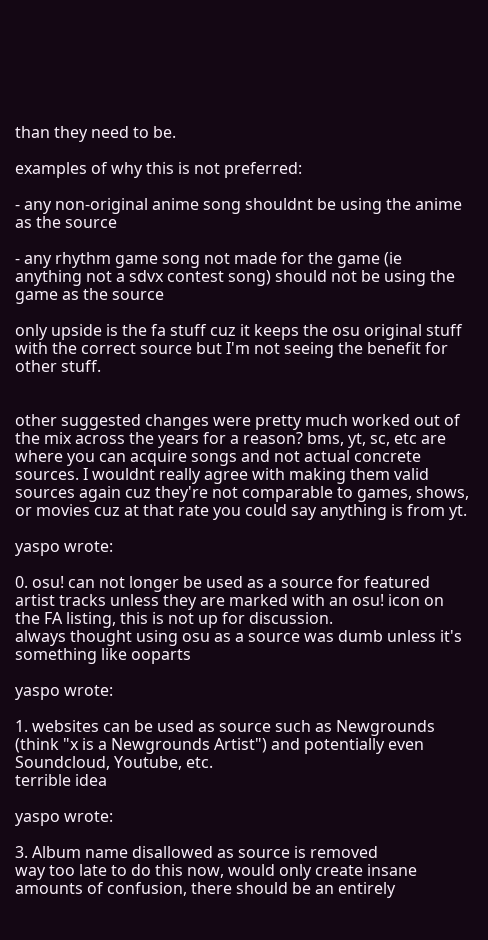than they need to be.

examples of why this is not preferred:

- any non-original anime song shouldnt be using the anime as the source

- any rhythm game song not made for the game (ie anything not a sdvx contest song) should not be using the game as the source

only upside is the fa stuff cuz it keeps the osu original stuff with the correct source but I'm not seeing the benefit for other stuff.


other suggested changes were pretty much worked out of the mix across the years for a reason? bms, yt, sc, etc are where you can acquire songs and not actual concrete sources. I wouldnt really agree with making them valid sources again cuz they're not comparable to games, shows, or movies cuz at that rate you could say anything is from yt.

yaspo wrote:

0. osu! can not longer be used as a source for featured artist tracks unless they are marked with an osu! icon on the FA listing, this is not up for discussion.
always thought using osu as a source was dumb unless it's something like ooparts

yaspo wrote:

1. websites can be used as source such as Newgrounds (think "x is a Newgrounds Artist") and potentially even Soundcloud, Youtube, etc.
terrible idea

yaspo wrote:

3. Album name disallowed as source is removed
way too late to do this now, would only create insane amounts of confusion, there should be an entirely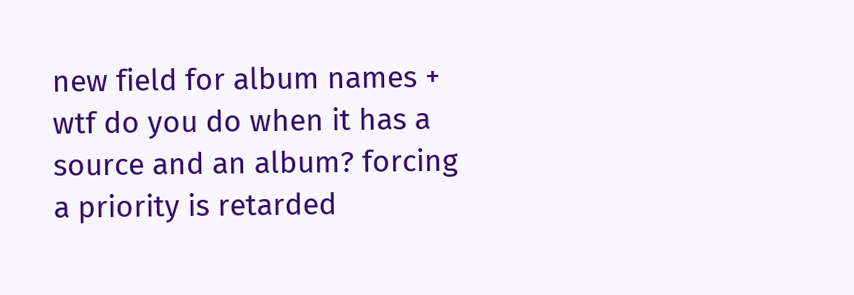new field for album names + wtf do you do when it has a source and an album? forcing a priority is retarded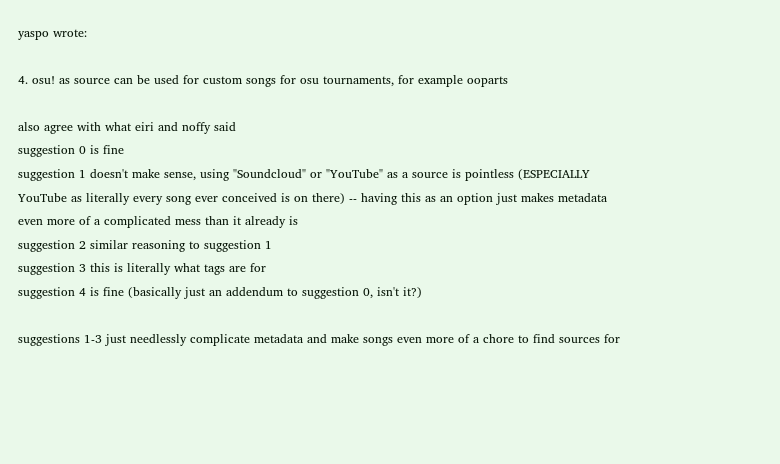yaspo wrote:

4. osu! as source can be used for custom songs for osu tournaments, for example ooparts

also agree with what eiri and noffy said
suggestion 0 is fine
suggestion 1 doesn't make sense, using "Soundcloud" or "YouTube" as a source is pointless (ESPECIALLY YouTube as literally every song ever conceived is on there) -- having this as an option just makes metadata even more of a complicated mess than it already is
suggestion 2 similar reasoning to suggestion 1
suggestion 3 this is literally what tags are for
suggestion 4 is fine (basically just an addendum to suggestion 0, isn't it?)

suggestions 1-3 just needlessly complicate metadata and make songs even more of a chore to find sources for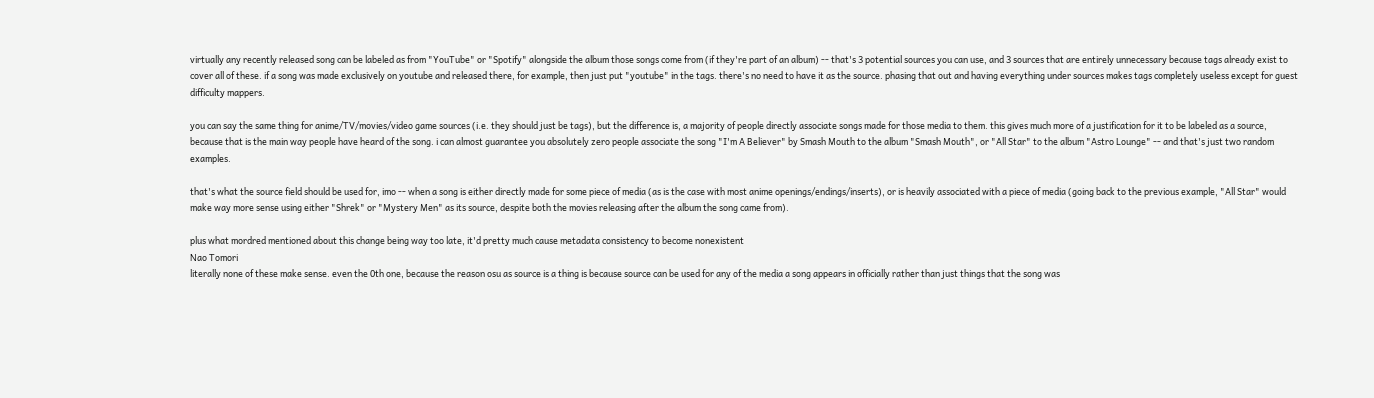virtually any recently released song can be labeled as from "YouTube" or "Spotify" alongside the album those songs come from (if they're part of an album) -- that's 3 potential sources you can use, and 3 sources that are entirely unnecessary because tags already exist to cover all of these. if a song was made exclusively on youtube and released there, for example, then just put "youtube" in the tags. there's no need to have it as the source. phasing that out and having everything under sources makes tags completely useless except for guest difficulty mappers.

you can say the same thing for anime/TV/movies/video game sources (i.e. they should just be tags), but the difference is, a majority of people directly associate songs made for those media to them. this gives much more of a justification for it to be labeled as a source, because that is the main way people have heard of the song. i can almost guarantee you absolutely zero people associate the song "I'm A Believer" by Smash Mouth to the album "Smash Mouth", or "All Star" to the album "Astro Lounge" -- and that's just two random examples.

that's what the source field should be used for, imo -- when a song is either directly made for some piece of media (as is the case with most anime openings/endings/inserts), or is heavily associated with a piece of media (going back to the previous example, "All Star" would make way more sense using either "Shrek" or "Mystery Men" as its source, despite both the movies releasing after the album the song came from).

plus what mordred mentioned about this change being way too late, it'd pretty much cause metadata consistency to become nonexistent
Nao Tomori
literally none of these make sense. even the 0th one, because the reason osu as source is a thing is because source can be used for any of the media a song appears in officially rather than just things that the song was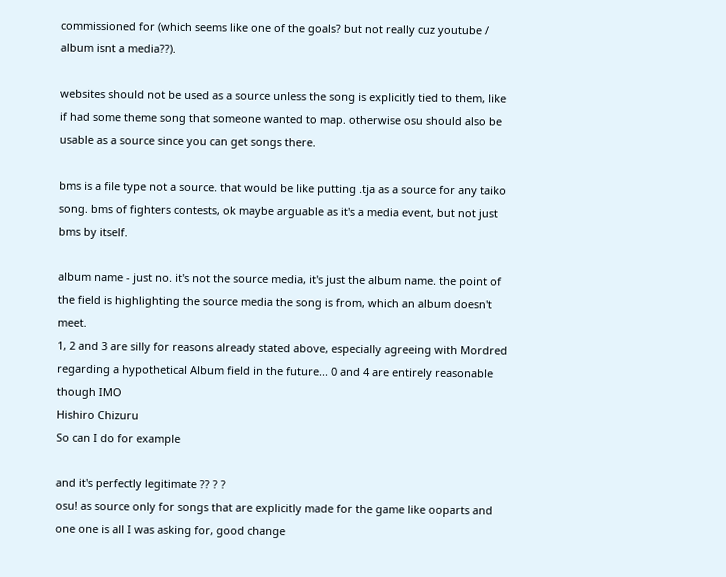commissioned for (which seems like one of the goals? but not really cuz youtube / album isnt a media??).

websites should not be used as a source unless the song is explicitly tied to them, like if had some theme song that someone wanted to map. otherwise osu should also be usable as a source since you can get songs there.

bms is a file type not a source. that would be like putting .tja as a source for any taiko song. bms of fighters contests, ok maybe arguable as it's a media event, but not just bms by itself.

album name - just no. it's not the source media, it's just the album name. the point of the field is highlighting the source media the song is from, which an album doesn't meet.
1, 2 and 3 are silly for reasons already stated above, especially agreeing with Mordred regarding a hypothetical Album field in the future... 0 and 4 are entirely reasonable though IMO
Hishiro Chizuru
So can I do for example

and it's perfectly legitimate ?? ? ?
osu! as source only for songs that are explicitly made for the game like ooparts and one one is all I was asking for, good change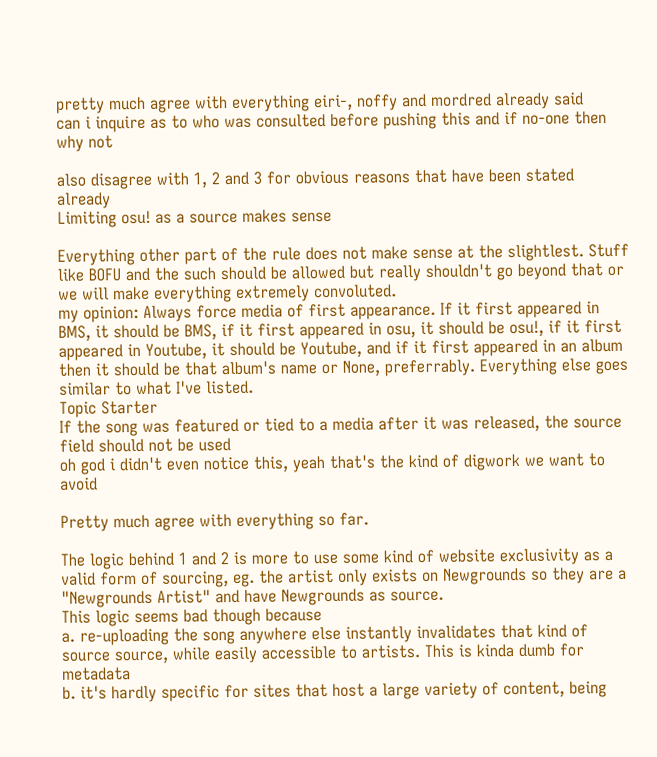pretty much agree with everything eiri-, noffy and mordred already said
can i inquire as to who was consulted before pushing this and if no-one then why not

also disagree with 1, 2 and 3 for obvious reasons that have been stated already
Limiting osu! as a source makes sense

Everything other part of the rule does not make sense at the slightlest. Stuff like BOFU and the such should be allowed but really shouldn't go beyond that or we will make everything extremely convoluted.
my opinion: Always force media of first appearance. If it first appeared in BMS, it should be BMS, if it first appeared in osu, it should be osu!, if it first appeared in Youtube, it should be Youtube, and if it first appeared in an album then it should be that album's name or None, preferrably. Everything else goes similar to what I've listed.
Topic Starter
If the song was featured or tied to a media after it was released, the source field should not be used
oh god i didn't even notice this, yeah that's the kind of digwork we want to avoid

Pretty much agree with everything so far.

The logic behind 1 and 2 is more to use some kind of website exclusivity as a valid form of sourcing, eg. the artist only exists on Newgrounds so they are a "Newgrounds Artist" and have Newgrounds as source.
This logic seems bad though because
a. re-uploading the song anywhere else instantly invalidates that kind of source source, while easily accessible to artists. This is kinda dumb for metadata
b. it's hardly specific for sites that host a large variety of content, being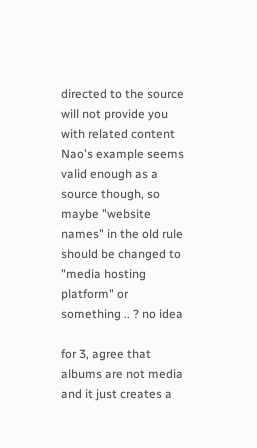directed to the source will not provide you with related content
Nao's example seems valid enough as a source though, so maybe "website names" in the old rule should be changed to "media hosting platform" or something .. ? no idea

for 3, agree that albums are not media and it just creates a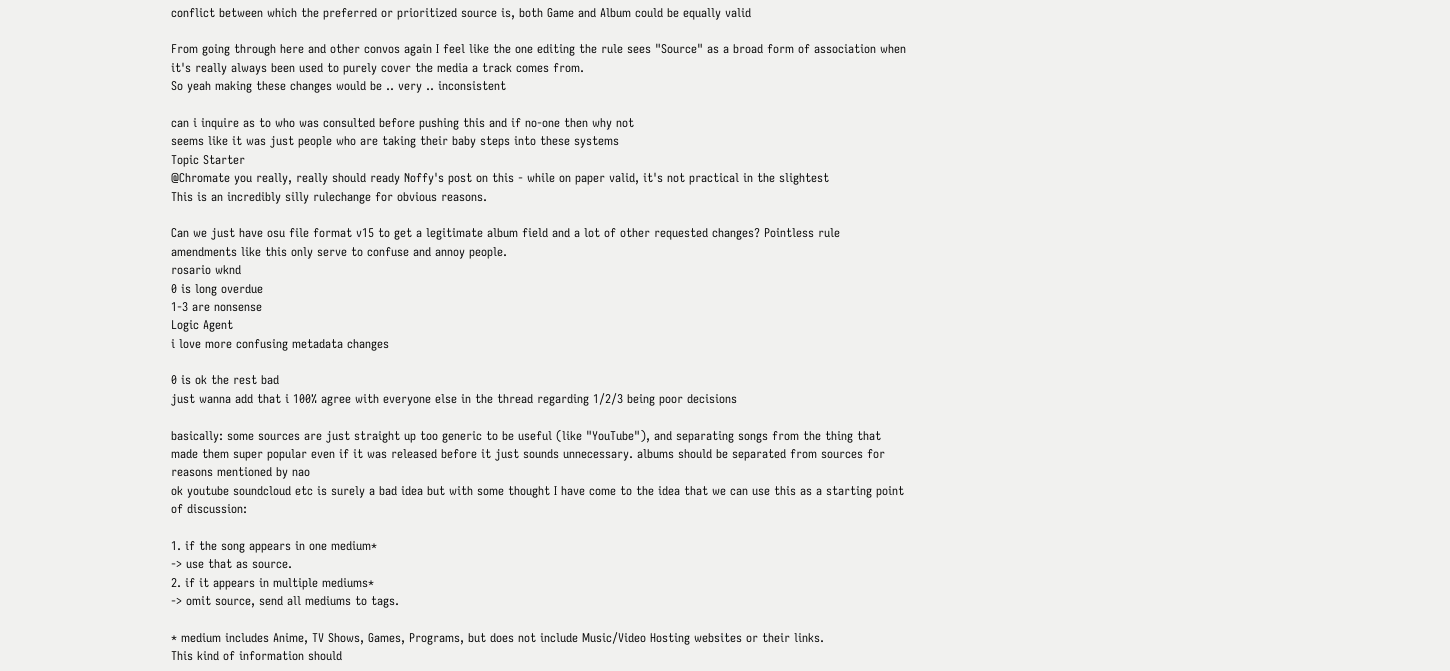conflict between which the preferred or prioritized source is, both Game and Album could be equally valid

From going through here and other convos again I feel like the one editing the rule sees "Source" as a broad form of association when it's really always been used to purely cover the media a track comes from.
So yeah making these changes would be .. very .. inconsistent

can i inquire as to who was consulted before pushing this and if no-one then why not
seems like it was just people who are taking their baby steps into these systems
Topic Starter
@Chromate you really, really should ready Noffy's post on this - while on paper valid, it's not practical in the slightest
This is an incredibly silly rulechange for obvious reasons.

Can we just have osu file format v15 to get a legitimate album field and a lot of other requested changes? Pointless rule amendments like this only serve to confuse and annoy people.
rosario wknd
0 is long overdue
1-3 are nonsense
Logic Agent
i love more confusing metadata changes

0 is ok the rest bad
just wanna add that i 100% agree with everyone else in the thread regarding 1/2/3 being poor decisions

basically: some sources are just straight up too generic to be useful (like "YouTube"), and separating songs from the thing that made them super popular even if it was released before it just sounds unnecessary. albums should be separated from sources for reasons mentioned by nao
ok youtube soundcloud etc is surely a bad idea but with some thought I have come to the idea that we can use this as a starting point of discussion:

1. if the song appears in one medium*
-> use that as source.
2. if it appears in multiple mediums*
-> omit source, send all mediums to tags.

* medium includes Anime, TV Shows, Games, Programs, but does not include Music/Video Hosting websites or their links.
This kind of information should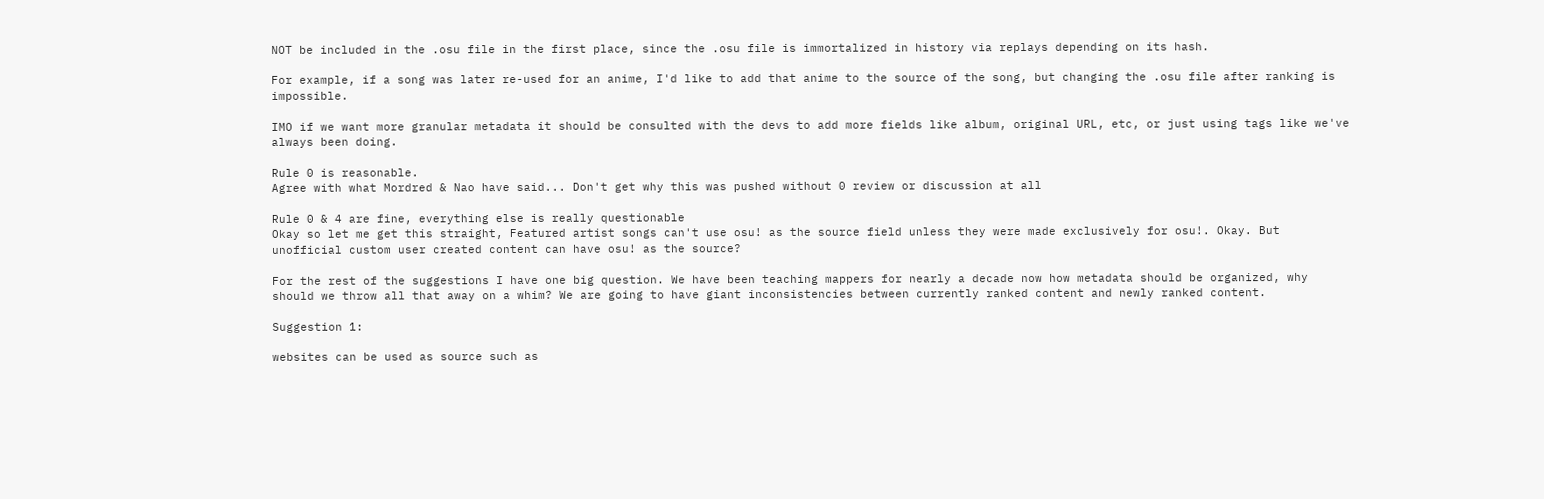NOT be included in the .osu file in the first place, since the .osu file is immortalized in history via replays depending on its hash.

For example, if a song was later re-used for an anime, I'd like to add that anime to the source of the song, but changing the .osu file after ranking is impossible.

IMO if we want more granular metadata it should be consulted with the devs to add more fields like album, original URL, etc, or just using tags like we've always been doing.

Rule 0 is reasonable.
Agree with what Mordred & Nao have said... Don't get why this was pushed without 0 review or discussion at all

Rule 0 & 4 are fine, everything else is really questionable
Okay so let me get this straight, Featured artist songs can't use osu! as the source field unless they were made exclusively for osu!. Okay. But unofficial custom user created content can have osu! as the source?

For the rest of the suggestions I have one big question. We have been teaching mappers for nearly a decade now how metadata should be organized, why should we throw all that away on a whim? We are going to have giant inconsistencies between currently ranked content and newly ranked content.

Suggestion 1:

websites can be used as source such as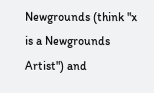Newgrounds (think "x is a Newgrounds Artist") and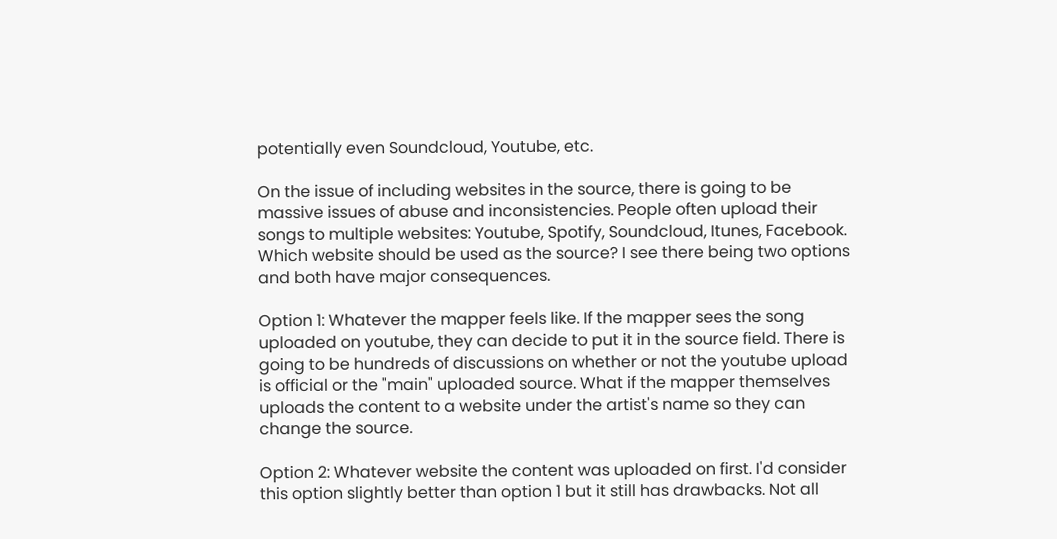potentially even Soundcloud, Youtube, etc.

On the issue of including websites in the source, there is going to be massive issues of abuse and inconsistencies. People often upload their songs to multiple websites: Youtube, Spotify, Soundcloud, Itunes, Facebook. Which website should be used as the source? I see there being two options and both have major consequences.

Option 1: Whatever the mapper feels like. If the mapper sees the song uploaded on youtube, they can decide to put it in the source field. There is going to be hundreds of discussions on whether or not the youtube upload is official or the "main" uploaded source. What if the mapper themselves uploads the content to a website under the artist's name so they can change the source.

Option 2: Whatever website the content was uploaded on first. I'd consider this option slightly better than option 1 but it still has drawbacks. Not all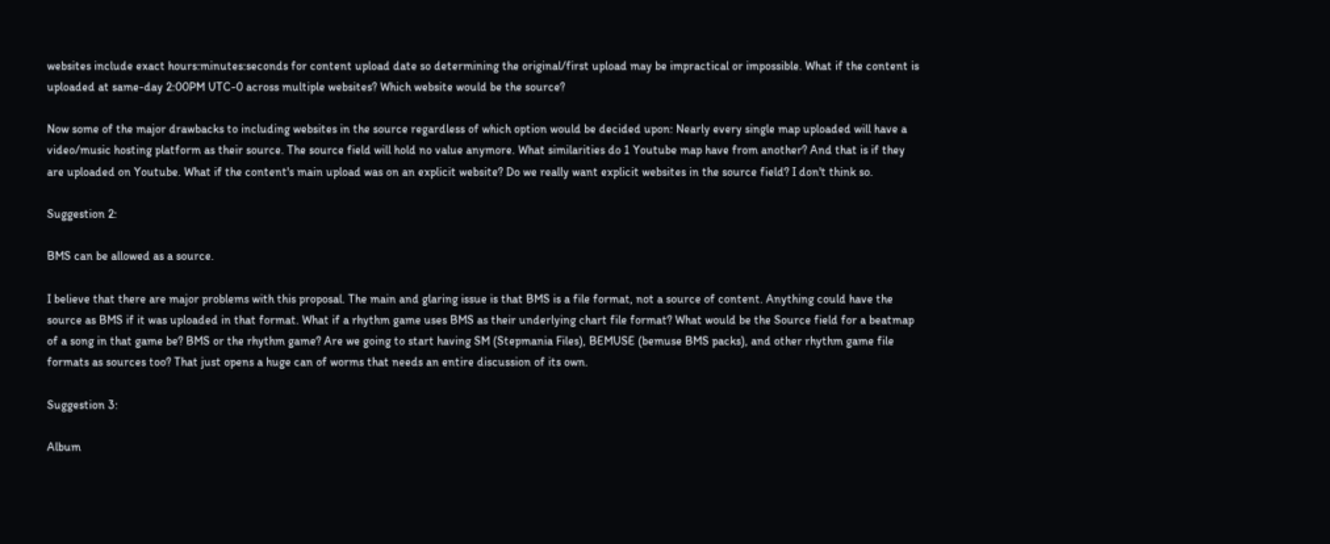websites include exact hours:minutes:seconds for content upload date so determining the original/first upload may be impractical or impossible. What if the content is uploaded at same-day 2:00PM UTC-0 across multiple websites? Which website would be the source?

Now some of the major drawbacks to including websites in the source regardless of which option would be decided upon: Nearly every single map uploaded will have a video/music hosting platform as their source. The source field will hold no value anymore. What similarities do 1 Youtube map have from another? And that is if they are uploaded on Youtube. What if the content's main upload was on an explicit website? Do we really want explicit websites in the source field? I don't think so.

Suggestion 2:

BMS can be allowed as a source.

I believe that there are major problems with this proposal. The main and glaring issue is that BMS is a file format, not a source of content. Anything could have the source as BMS if it was uploaded in that format. What if a rhythm game uses BMS as their underlying chart file format? What would be the Source field for a beatmap of a song in that game be? BMS or the rhythm game? Are we going to start having SM (Stepmania Files), BEMUSE (bemuse BMS packs), and other rhythm game file formats as sources too? That just opens a huge can of worms that needs an entire discussion of its own.

Suggestion 3:

Album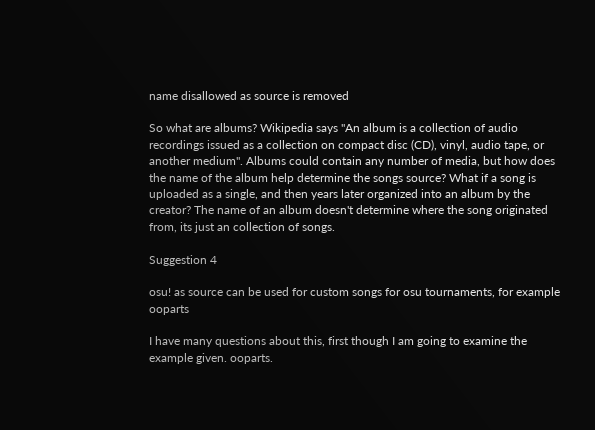name disallowed as source is removed

So what are albums? Wikipedia says "An album is a collection of audio recordings issued as a collection on compact disc (CD), vinyl, audio tape, or another medium". Albums could contain any number of media, but how does the name of the album help determine the songs source? What if a song is uploaded as a single, and then years later organized into an album by the creator? The name of an album doesn't determine where the song originated from, its just an collection of songs.

Suggestion 4

osu! as source can be used for custom songs for osu tournaments, for example ooparts

I have many questions about this, first though I am going to examine the example given. ooparts.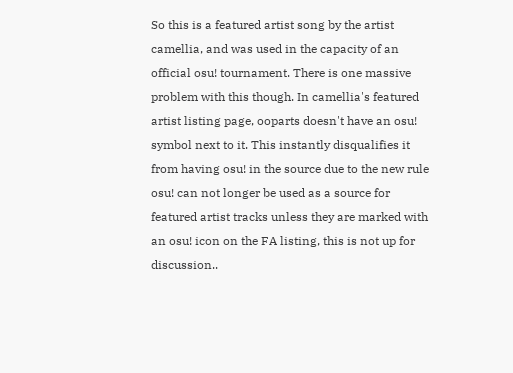So this is a featured artist song by the artist camellia, and was used in the capacity of an official osu! tournament. There is one massive problem with this though. In camellia's featured artist listing page, ooparts doesn't have an osu! symbol next to it. This instantly disqualifies it from having osu! in the source due to the new rule osu! can not longer be used as a source for featured artist tracks unless they are marked with an osu! icon on the FA listing, this is not up for discussion..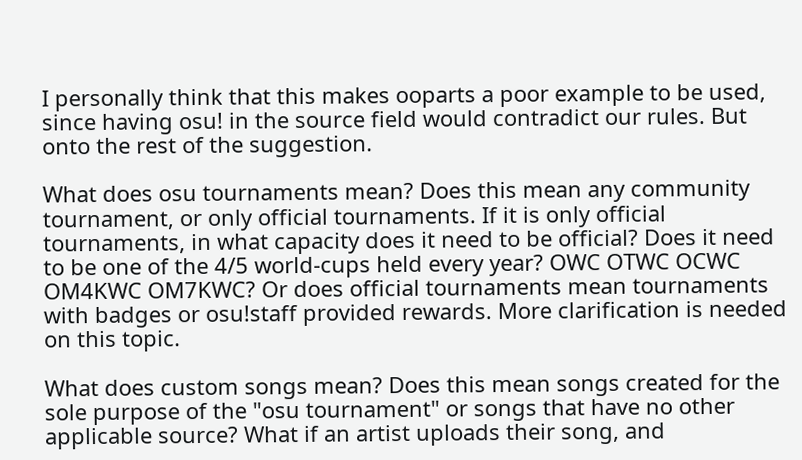I personally think that this makes ooparts a poor example to be used, since having osu! in the source field would contradict our rules. But onto the rest of the suggestion.

What does osu tournaments mean? Does this mean any community tournament, or only official tournaments. If it is only official tournaments, in what capacity does it need to be official? Does it need to be one of the 4/5 world-cups held every year? OWC OTWC OCWC OM4KWC OM7KWC? Or does official tournaments mean tournaments with badges or osu!staff provided rewards. More clarification is needed on this topic.

What does custom songs mean? Does this mean songs created for the sole purpose of the "osu tournament" or songs that have no other applicable source? What if an artist uploads their song, and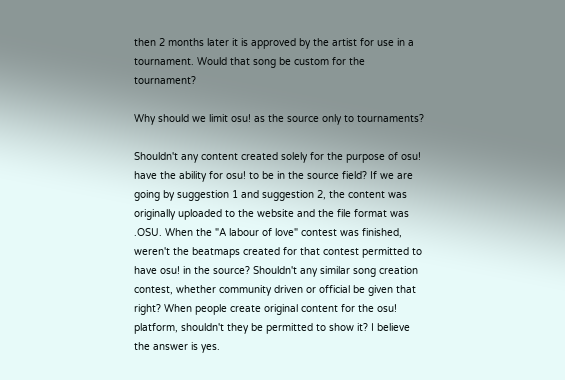then 2 months later it is approved by the artist for use in a tournament. Would that song be custom for the tournament?

Why should we limit osu! as the source only to tournaments?

Shouldn't any content created solely for the purpose of osu! have the ability for osu! to be in the source field? If we are going by suggestion 1 and suggestion 2, the content was originally uploaded to the website and the file format was .OSU. When the "A labour of love" contest was finished, weren't the beatmaps created for that contest permitted to have osu! in the source? Shouldn't any similar song creation contest, whether community driven or official be given that right? When people create original content for the osu! platform, shouldn't they be permitted to show it? I believe the answer is yes.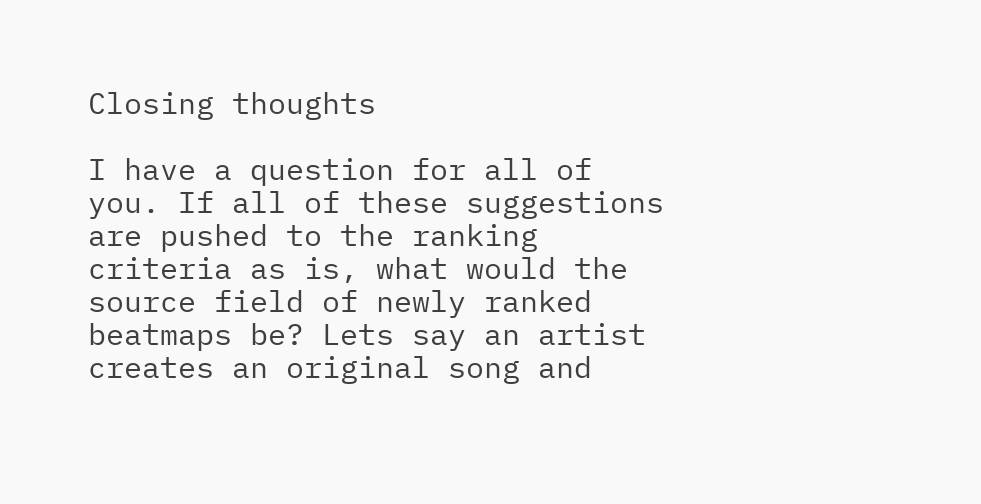Closing thoughts

I have a question for all of you. If all of these suggestions are pushed to the ranking criteria as is, what would the source field of newly ranked beatmaps be? Lets say an artist creates an original song and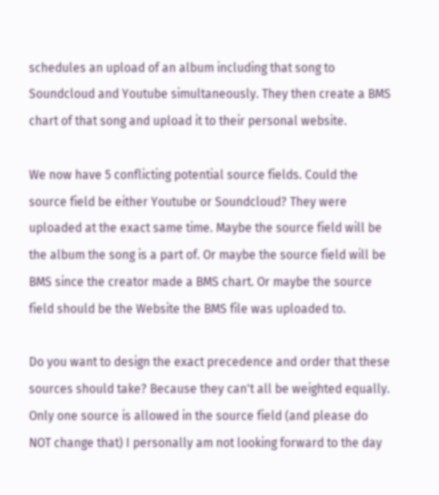schedules an upload of an album including that song to Soundcloud and Youtube simultaneously. They then create a BMS chart of that song and upload it to their personal website.

We now have 5 conflicting potential source fields. Could the source field be either Youtube or Soundcloud? They were uploaded at the exact same time. Maybe the source field will be the album the song is a part of. Or maybe the source field will be BMS since the creator made a BMS chart. Or maybe the source field should be the Website the BMS file was uploaded to.

Do you want to design the exact precedence and order that these sources should take? Because they can't all be weighted equally. Only one source is allowed in the source field (and please do NOT change that) I personally am not looking forward to the day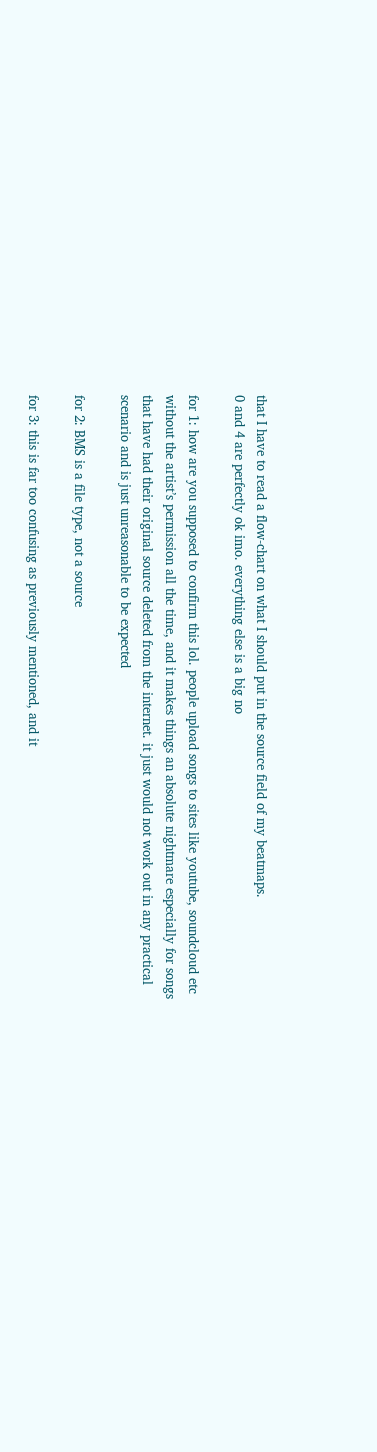that I have to read a flow-chart on what I should put in the source field of my beatmaps.
0 and 4 are perfectly ok imo. everything else is a big no

for 1: how are you supposed to confirm this lol. people upload songs to sites like youtube, soundcloud etc without the artist’s permission all the time, and it makes things an absolute nightmare especially for songs that have had their original source deleted from the internet. it just would not work out in any practical scenario and is just unreasonable to be expected

for 2: BMS is a file type, not a source

for 3: this is far too confusing as previously mentioned, and it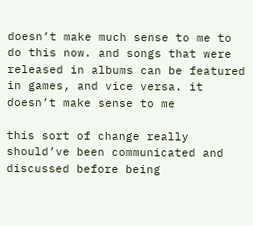doesn’t make much sense to me to do this now. and songs that were released in albums can be featured in games, and vice versa. it doesn’t make sense to me

this sort of change really should’ve been communicated and discussed before being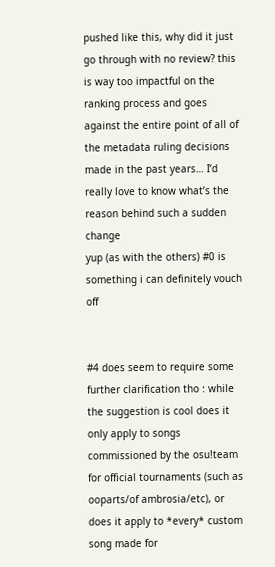pushed like this, why did it just go through with no review? this is way too impactful on the ranking process and goes against the entire point of all of the metadata ruling decisions made in the past years… I’d really love to know what’s the reason behind such a sudden change
yup (as with the others) #0 is something i can definitely vouch off


#4 does seem to require some further clarification tho : while the suggestion is cool does it only apply to songs commissioned by the osu!team for official tournaments (such as ooparts/of ambrosia/etc), or does it apply to *every* custom song made for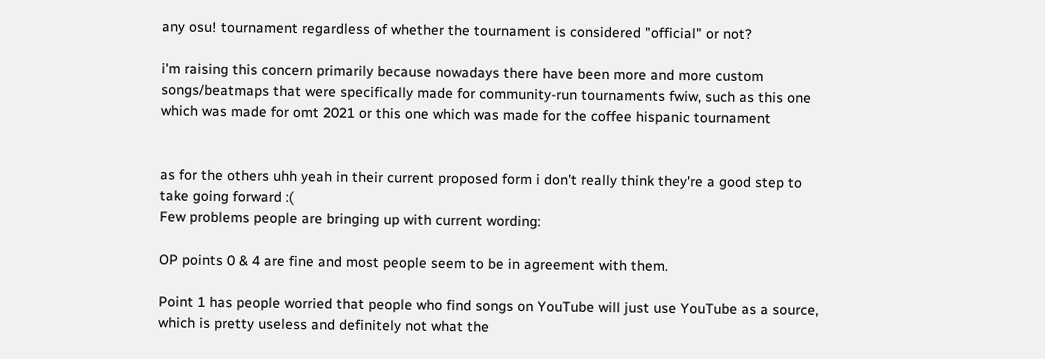any osu! tournament regardless of whether the tournament is considered "official" or not?

i'm raising this concern primarily because nowadays there have been more and more custom songs/beatmaps that were specifically made for community-run tournaments fwiw, such as this one which was made for omt 2021 or this one which was made for the coffee hispanic tournament


as for the others uhh yeah in their current proposed form i don't really think they're a good step to take going forward :(
Few problems people are bringing up with current wording:

OP points 0 & 4 are fine and most people seem to be in agreement with them.

Point 1 has people worried that people who find songs on YouTube will just use YouTube as a source, which is pretty useless and definitely not what the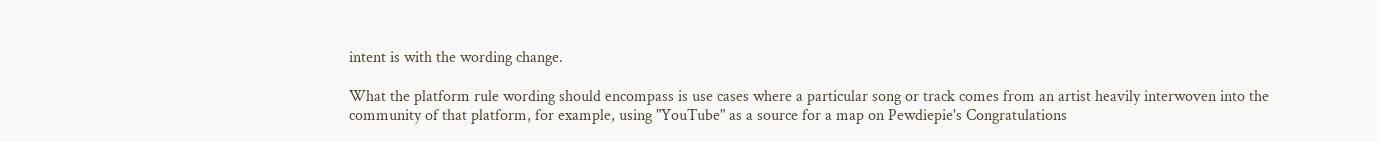intent is with the wording change.

What the platform rule wording should encompass is use cases where a particular song or track comes from an artist heavily interwoven into the community of that platform, for example, using "YouTube" as a source for a map on Pewdiepie's Congratulations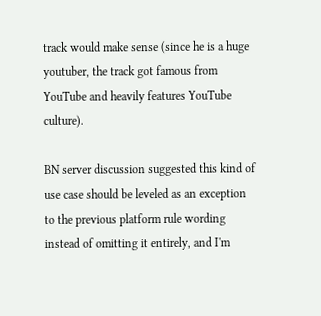track would make sense (since he is a huge youtuber, the track got famous from YouTube and heavily features YouTube culture).

BN server discussion suggested this kind of use case should be leveled as an exception to the previous platform rule wording instead of omitting it entirely, and I'm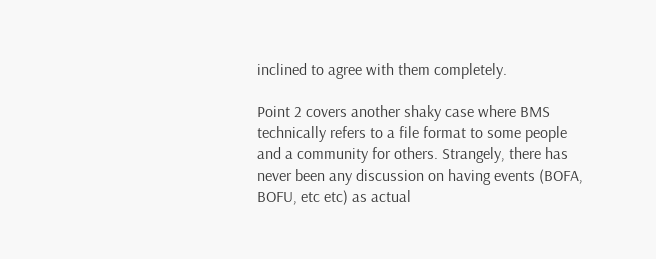inclined to agree with them completely.

Point 2 covers another shaky case where BMS technically refers to a file format to some people and a community for others. Strangely, there has never been any discussion on having events (BOFA, BOFU, etc etc) as actual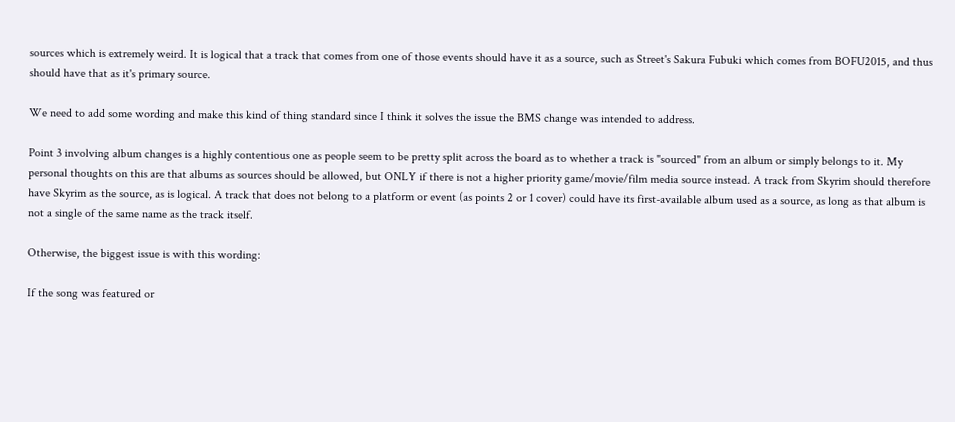sources which is extremely weird. It is logical that a track that comes from one of those events should have it as a source, such as Street's Sakura Fubuki which comes from BOFU2015, and thus should have that as it's primary source.

We need to add some wording and make this kind of thing standard since I think it solves the issue the BMS change was intended to address.

Point 3 involving album changes is a highly contentious one as people seem to be pretty split across the board as to whether a track is "sourced" from an album or simply belongs to it. My personal thoughts on this are that albums as sources should be allowed, but ONLY if there is not a higher priority game/movie/film media source instead. A track from Skyrim should therefore have Skyrim as the source, as is logical. A track that does not belong to a platform or event (as points 2 or 1 cover) could have its first-available album used as a source, as long as that album is not a single of the same name as the track itself.

Otherwise, the biggest issue is with this wording:

If the song was featured or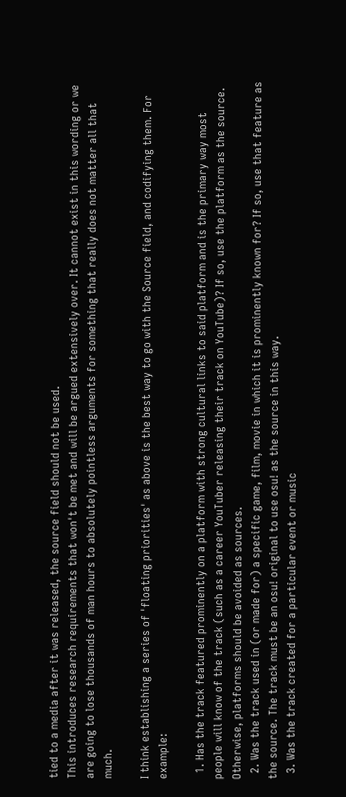tied to a media after it was released, the source field should not be used.
This introduces research requirements that won't be met and will be argued extensively over. It cannot exist in this wording or we are going to lose thousands of man hours to absolutely pointless arguments for something that really does not matter all that much.

I think establishing a series of 'floating priorities' as above is the best way to go with the Source field, and codifying them. For example:

  1. Has the track featured prominently on a platform with strong cultural links to said platform and is the primary way most people will know of the track (such as a career YouTuber releasing their track on YouTube)? If so, use the platform as the source. Otherwise, platforms should be avoided as sources.
  2. Was the track used in (or made for) a specific game, film, movie in which it is prominently known for? If so, use that feature as the source. The track must be an osu! original to use osu! as the source in this way.
  3. Was the track created for a particular event or music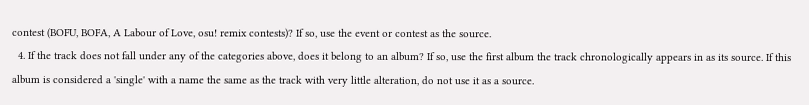contest (BOFU, BOFA, A Labour of Love, osu! remix contests)? If so, use the event or contest as the source.
  4. If the track does not fall under any of the categories above, does it belong to an album? If so, use the first album the track chronologically appears in as its source. If this album is considered a 'single' with a name the same as the track with very little alteration, do not use it as a source.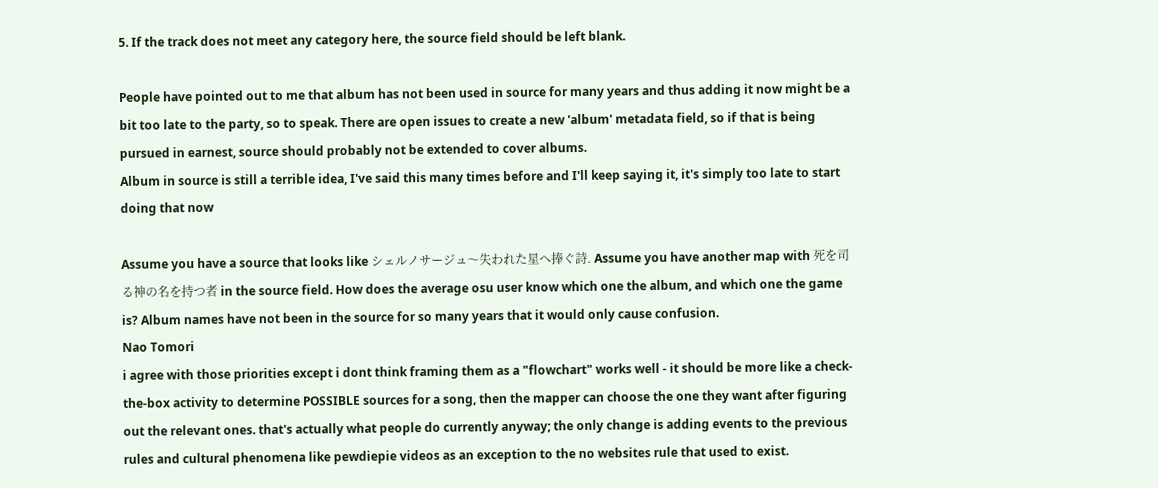5. If the track does not meet any category here, the source field should be left blank.

People have pointed out to me that album has not been used in source for many years and thus adding it now might be a bit too late to the party, so to speak. There are open issues to create a new 'album' metadata field, so if that is being pursued in earnest, source should probably not be extended to cover albums.
Album in source is still a terrible idea, I've said this many times before and I'll keep saying it, it's simply too late to start doing that now

Assume you have a source that looks like シェルノサージュ〜失われた星へ捧ぐ詩. Assume you have another map with 死を司る神の名を持つ者 in the source field. How does the average osu user know which one the album, and which one the game is? Album names have not been in the source for so many years that it would only cause confusion.
Nao Tomori
i agree with those priorities except i dont think framing them as a "flowchart" works well - it should be more like a check-the-box activity to determine POSSIBLE sources for a song, then the mapper can choose the one they want after figuring out the relevant ones. that's actually what people do currently anyway; the only change is adding events to the previous rules and cultural phenomena like pewdiepie videos as an exception to the no websites rule that used to exist.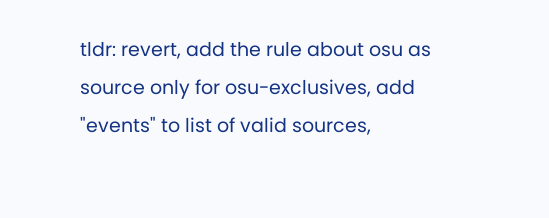tldr: revert, add the rule about osu as source only for osu-exclusives, add "events" to list of valid sources,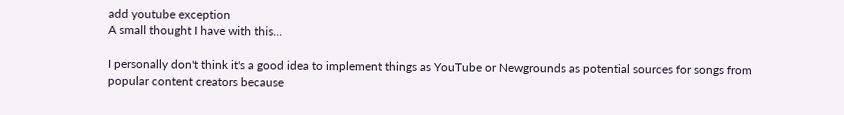add youtube exception
A small thought I have with this...

I personally don't think it's a good idea to implement things as YouTube or Newgrounds as potential sources for songs from popular content creators because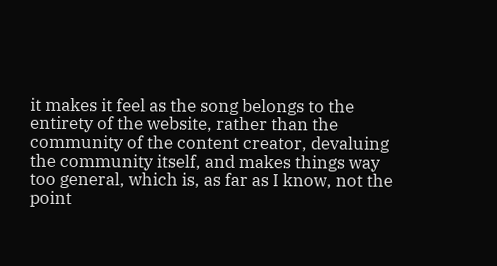it makes it feel as the song belongs to the entirety of the website, rather than the community of the content creator, devaluing the community itself, and makes things way too general, which is, as far as I know, not the point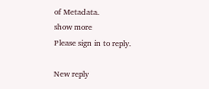of Metadata.
show more
Please sign in to reply.

New reply